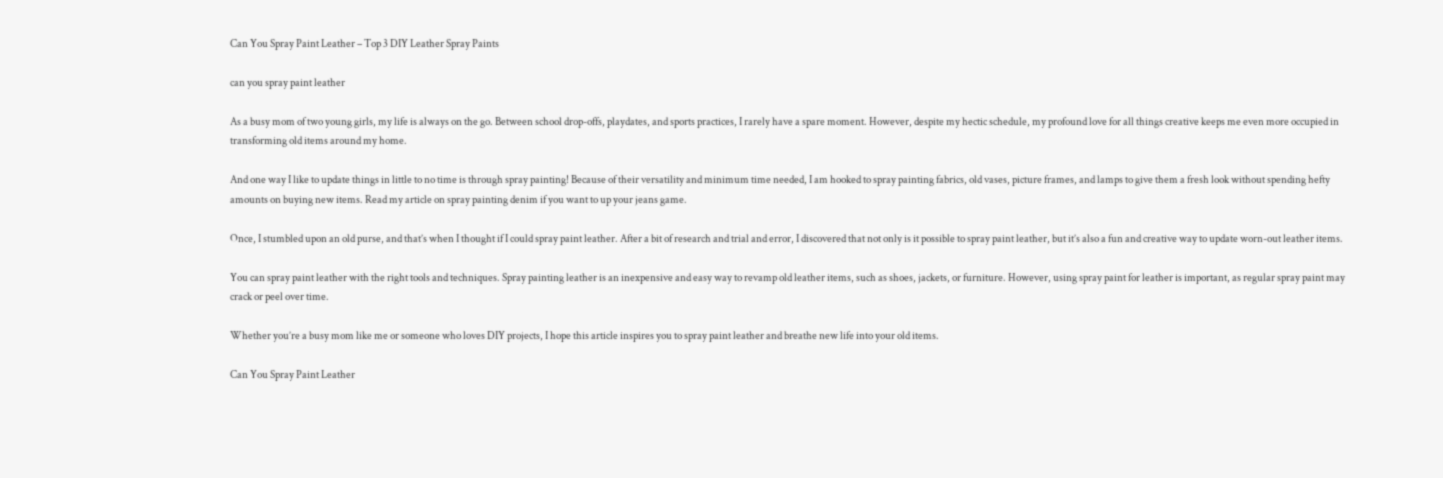Can You Spray Paint Leather – Top 3 DIY Leather Spray Paints

can you spray paint leather

As a busy mom of two young girls, my life is always on the go. Between school drop-offs, playdates, and sports practices, I rarely have a spare moment. However, despite my hectic schedule, my profound love for all things creative keeps me even more occupied in transforming old items around my home.

And one way I like to update things in little to no time is through spray painting! Because of their versatility and minimum time needed, I am hooked to spray painting fabrics, old vases, picture frames, and lamps to give them a fresh look without spending hefty amounts on buying new items. Read my article on spray painting denim if you want to up your jeans game.

Once, I stumbled upon an old purse, and that’s when I thought if I could spray paint leather. After a bit of research and trial and error, I discovered that not only is it possible to spray paint leather, but it’s also a fun and creative way to update worn-out leather items.

You can spray paint leather with the right tools and techniques. Spray painting leather is an inexpensive and easy way to revamp old leather items, such as shoes, jackets, or furniture. However, using spray paint for leather is important, as regular spray paint may crack or peel over time.

Whether you’re a busy mom like me or someone who loves DIY projects, I hope this article inspires you to spray paint leather and breathe new life into your old items.

Can You Spray Paint Leather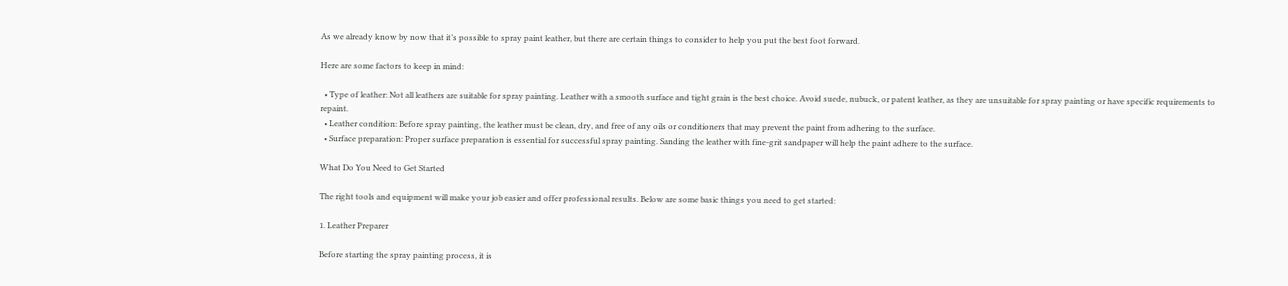As we already know by now that it’s possible to spray paint leather, but there are certain things to consider to help you put the best foot forward.

Here are some factors to keep in mind:

  • Type of leather: Not all leathers are suitable for spray painting. Leather with a smooth surface and tight grain is the best choice. Avoid suede, nubuck, or patent leather, as they are unsuitable for spray painting or have specific requirements to repaint.
  • Leather condition: Before spray painting, the leather must be clean, dry, and free of any oils or conditioners that may prevent the paint from adhering to the surface.
  • Surface preparation: Proper surface preparation is essential for successful spray painting. Sanding the leather with fine-grit sandpaper will help the paint adhere to the surface.

What Do You Need to Get Started

The right tools and equipment will make your job easier and offer professional results. Below are some basic things you need to get started:

1. Leather Preparer

Before starting the spray painting process, it is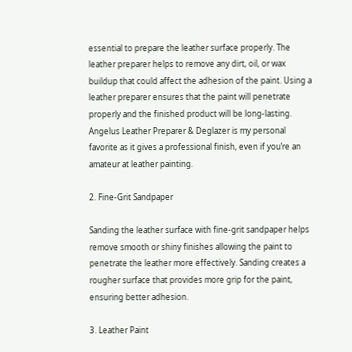essential to prepare the leather surface properly. The leather preparer helps to remove any dirt, oil, or wax buildup that could affect the adhesion of the paint. Using a leather preparer ensures that the paint will penetrate properly and the finished product will be long-lasting. Angelus Leather Preparer & Deglazer is my personal favorite as it gives a professional finish, even if you’re an amateur at leather painting.

2. Fine-Grit Sandpaper

Sanding the leather surface with fine-grit sandpaper helps remove smooth or shiny finishes allowing the paint to penetrate the leather more effectively. Sanding creates a rougher surface that provides more grip for the paint, ensuring better adhesion.

3. Leather Paint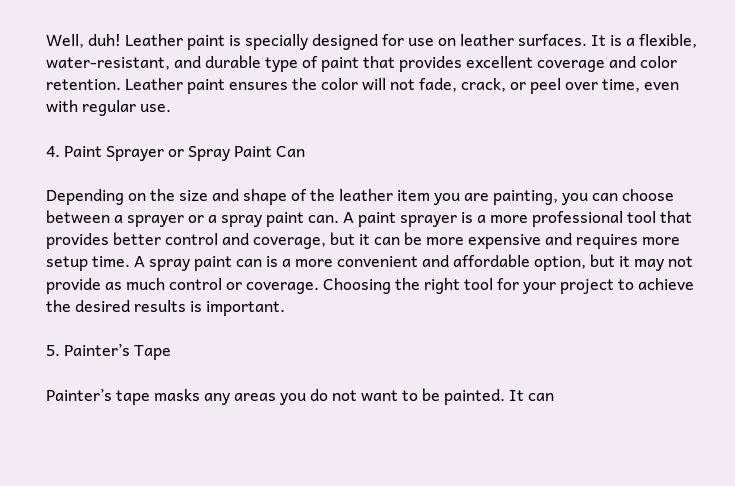Well, duh! Leather paint is specially designed for use on leather surfaces. It is a flexible, water-resistant, and durable type of paint that provides excellent coverage and color retention. Leather paint ensures the color will not fade, crack, or peel over time, even with regular use.

4. Paint Sprayer or Spray Paint Can

Depending on the size and shape of the leather item you are painting, you can choose between a sprayer or a spray paint can. A paint sprayer is a more professional tool that provides better control and coverage, but it can be more expensive and requires more setup time. A spray paint can is a more convenient and affordable option, but it may not provide as much control or coverage. Choosing the right tool for your project to achieve the desired results is important.

5. Painter’s Tape

Painter’s tape masks any areas you do not want to be painted. It can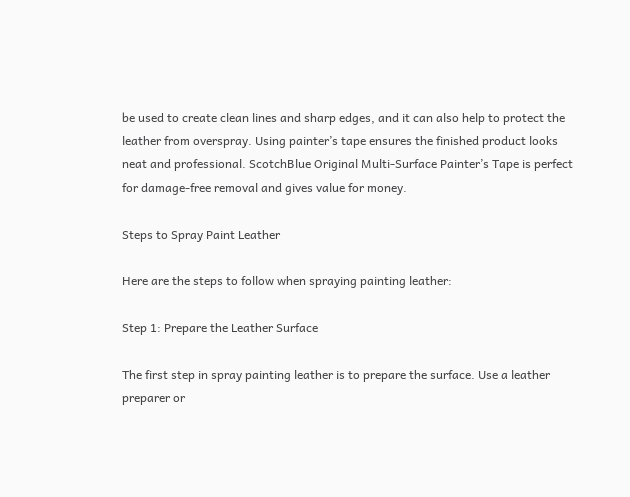be used to create clean lines and sharp edges, and it can also help to protect the leather from overspray. Using painter’s tape ensures the finished product looks neat and professional. ScotchBlue Original Multi-Surface Painter’s Tape is perfect for damage-free removal and gives value for money.

Steps to Spray Paint Leather

Here are the steps to follow when spraying painting leather:

Step 1: Prepare the Leather Surface

The first step in spray painting leather is to prepare the surface. Use a leather preparer or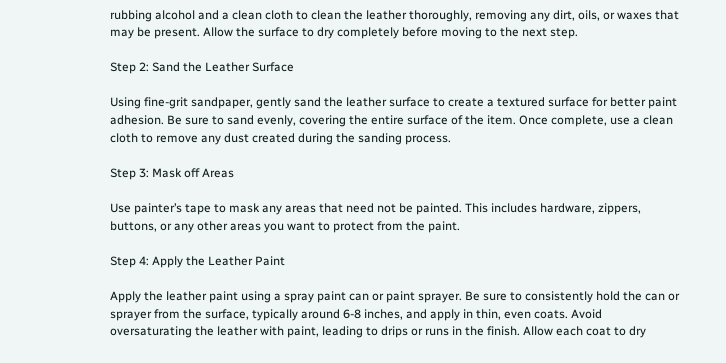rubbing alcohol and a clean cloth to clean the leather thoroughly, removing any dirt, oils, or waxes that may be present. Allow the surface to dry completely before moving to the next step.

Step 2: Sand the Leather Surface

Using fine-grit sandpaper, gently sand the leather surface to create a textured surface for better paint adhesion. Be sure to sand evenly, covering the entire surface of the item. Once complete, use a clean cloth to remove any dust created during the sanding process.

Step 3: Mask off Areas

Use painter’s tape to mask any areas that need not be painted. This includes hardware, zippers, buttons, or any other areas you want to protect from the paint.

Step 4: Apply the Leather Paint

Apply the leather paint using a spray paint can or paint sprayer. Be sure to consistently hold the can or sprayer from the surface, typically around 6-8 inches, and apply in thin, even coats. Avoid oversaturating the leather with paint, leading to drips or runs in the finish. Allow each coat to dry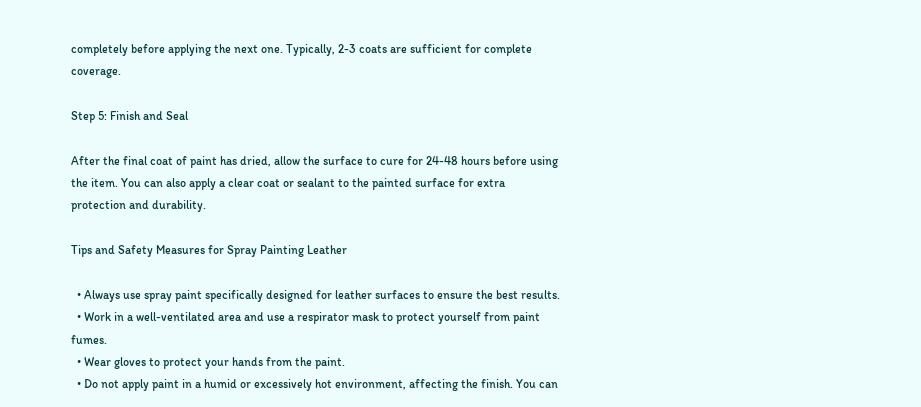completely before applying the next one. Typically, 2-3 coats are sufficient for complete coverage.

Step 5: Finish and Seal

After the final coat of paint has dried, allow the surface to cure for 24-48 hours before using the item. You can also apply a clear coat or sealant to the painted surface for extra protection and durability.

Tips and Safety Measures for Spray Painting Leather

  • Always use spray paint specifically designed for leather surfaces to ensure the best results.
  • Work in a well-ventilated area and use a respirator mask to protect yourself from paint fumes.
  • Wear gloves to protect your hands from the paint.
  • Do not apply paint in a humid or excessively hot environment, affecting the finish. You can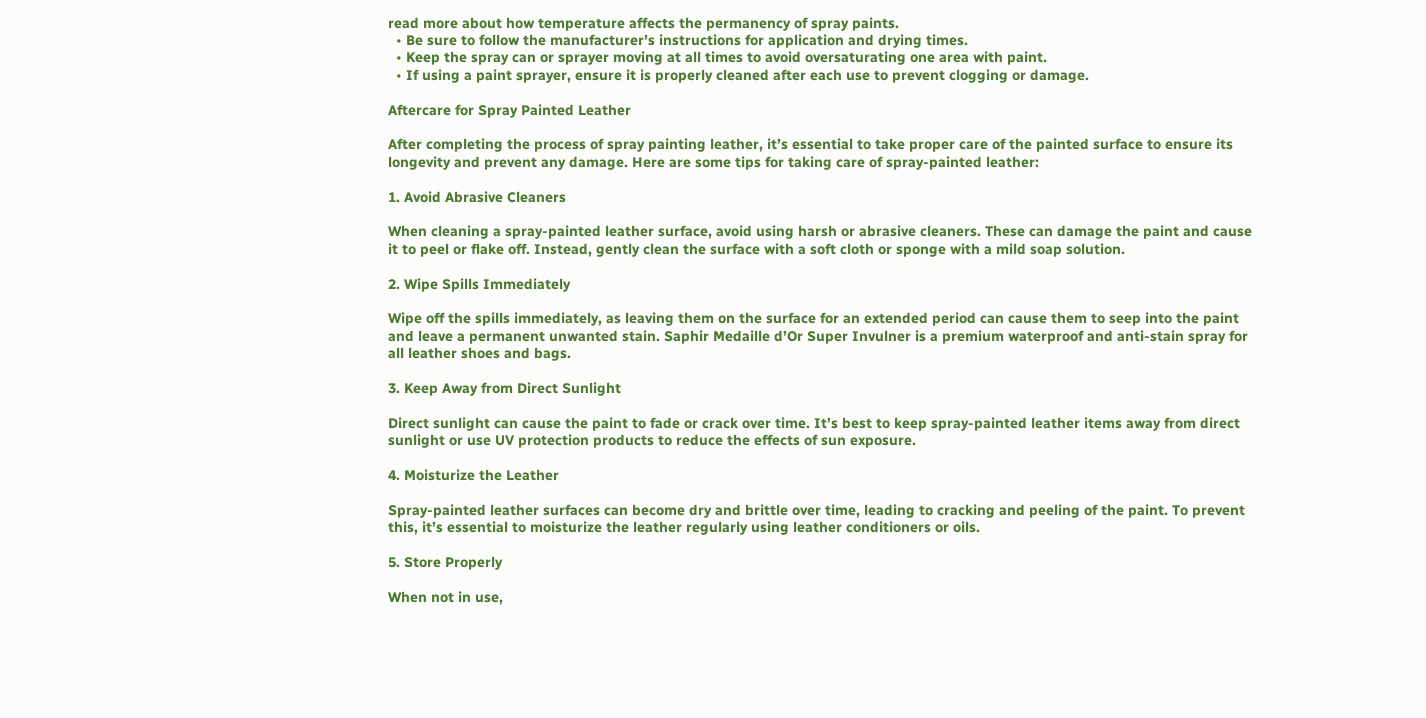read more about how temperature affects the permanency of spray paints.
  • Be sure to follow the manufacturer’s instructions for application and drying times.
  • Keep the spray can or sprayer moving at all times to avoid oversaturating one area with paint.
  • If using a paint sprayer, ensure it is properly cleaned after each use to prevent clogging or damage.

Aftercare for Spray Painted Leather

After completing the process of spray painting leather, it’s essential to take proper care of the painted surface to ensure its longevity and prevent any damage. Here are some tips for taking care of spray-painted leather:

1. Avoid Abrasive Cleaners

When cleaning a spray-painted leather surface, avoid using harsh or abrasive cleaners. These can damage the paint and cause it to peel or flake off. Instead, gently clean the surface with a soft cloth or sponge with a mild soap solution.

2. Wipe Spills Immediately

Wipe off the spills immediately, as leaving them on the surface for an extended period can cause them to seep into the paint and leave a permanent unwanted stain. Saphir Medaille d’Or Super Invulner is a premium waterproof and anti-stain spray for all leather shoes and bags.

3. Keep Away from Direct Sunlight

Direct sunlight can cause the paint to fade or crack over time. It’s best to keep spray-painted leather items away from direct sunlight or use UV protection products to reduce the effects of sun exposure.

4. Moisturize the Leather

Spray-painted leather surfaces can become dry and brittle over time, leading to cracking and peeling of the paint. To prevent this, it’s essential to moisturize the leather regularly using leather conditioners or oils.

5. Store Properly

When not in use,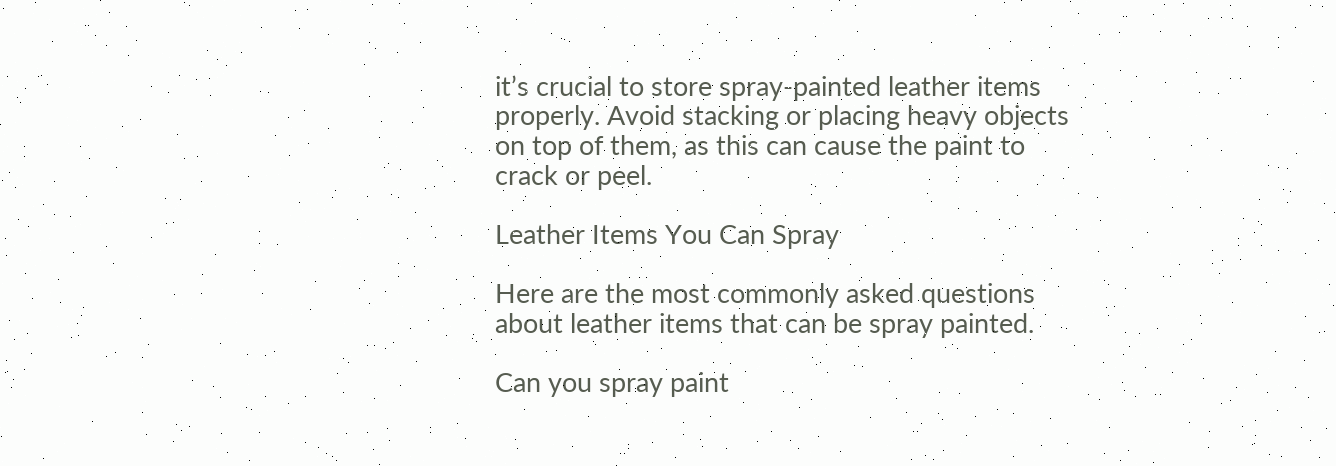it’s crucial to store spray-painted leather items properly. Avoid stacking or placing heavy objects on top of them, as this can cause the paint to crack or peel.

Leather Items You Can Spray

Here are the most commonly asked questions about leather items that can be spray painted.

Can you spray paint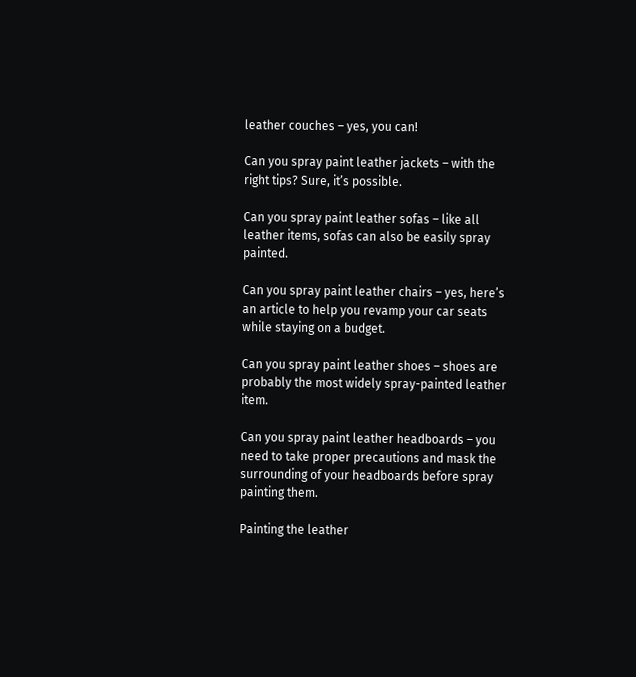leather couches – yes, you can!

Can you spray paint leather jackets – with the right tips? Sure, it’s possible.

Can you spray paint leather sofas – like all leather items, sofas can also be easily spray painted.

Can you spray paint leather chairs – yes, here’s an article to help you revamp your car seats while staying on a budget.

Can you spray paint leather shoes – shoes are probably the most widely spray-painted leather item.

Can you spray paint leather headboards – you need to take proper precautions and mask the surrounding of your headboards before spray painting them.

Painting the leather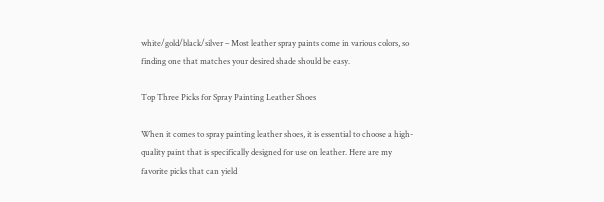white/gold/black/silver – Most leather spray paints come in various colors, so finding one that matches your desired shade should be easy.

Top Three Picks for Spray Painting Leather Shoes

When it comes to spray painting leather shoes, it is essential to choose a high-quality paint that is specifically designed for use on leather. Here are my favorite picks that can yield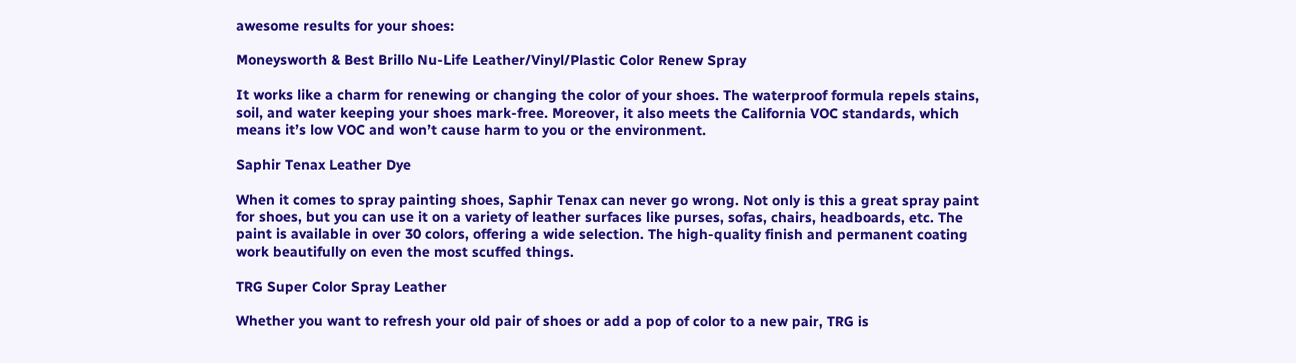awesome results for your shoes:

Moneysworth & Best Brillo Nu-Life Leather/Vinyl/Plastic Color Renew Spray

It works like a charm for renewing or changing the color of your shoes. The waterproof formula repels stains, soil, and water keeping your shoes mark-free. Moreover, it also meets the California VOC standards, which means it’s low VOC and won’t cause harm to you or the environment.

Saphir Tenax Leather Dye

When it comes to spray painting shoes, Saphir Tenax can never go wrong. Not only is this a great spray paint for shoes, but you can use it on a variety of leather surfaces like purses, sofas, chairs, headboards, etc. The paint is available in over 30 colors, offering a wide selection. The high-quality finish and permanent coating work beautifully on even the most scuffed things.

TRG Super Color Spray Leather

Whether you want to refresh your old pair of shoes or add a pop of color to a new pair, TRG is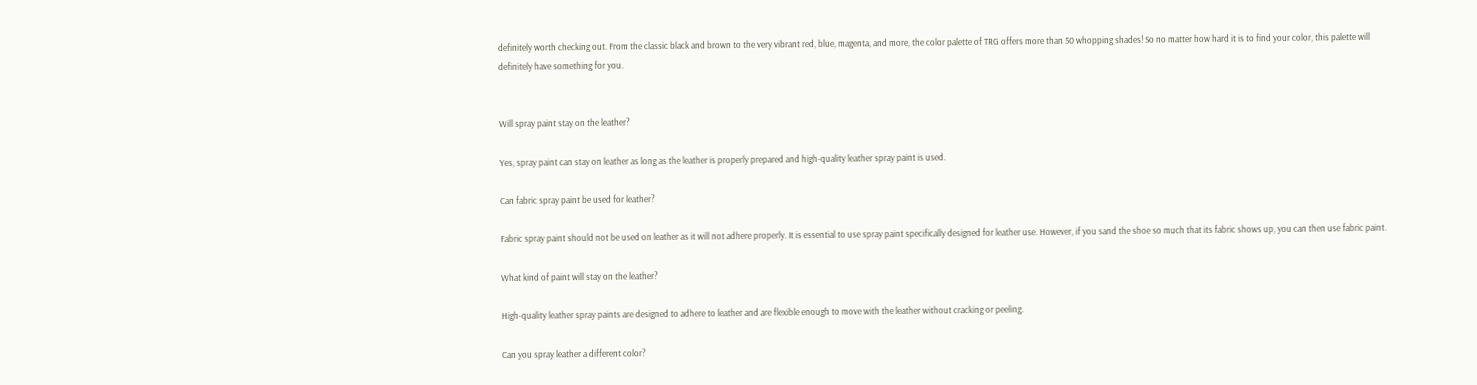definitely worth checking out. From the classic black and brown to the very vibrant red, blue, magenta, and more, the color palette of TRG offers more than 50 whopping shades! So no matter how hard it is to find your color, this palette will definitely have something for you.


Will spray paint stay on the leather?

Yes, spray paint can stay on leather as long as the leather is properly prepared and high-quality leather spray paint is used.

Can fabric spray paint be used for leather?

Fabric spray paint should not be used on leather as it will not adhere properly. It is essential to use spray paint specifically designed for leather use. However, if you sand the shoe so much that its fabric shows up, you can then use fabric paint.

What kind of paint will stay on the leather?

High-quality leather spray paints are designed to adhere to leather and are flexible enough to move with the leather without cracking or peeling.

Can you spray leather a different color?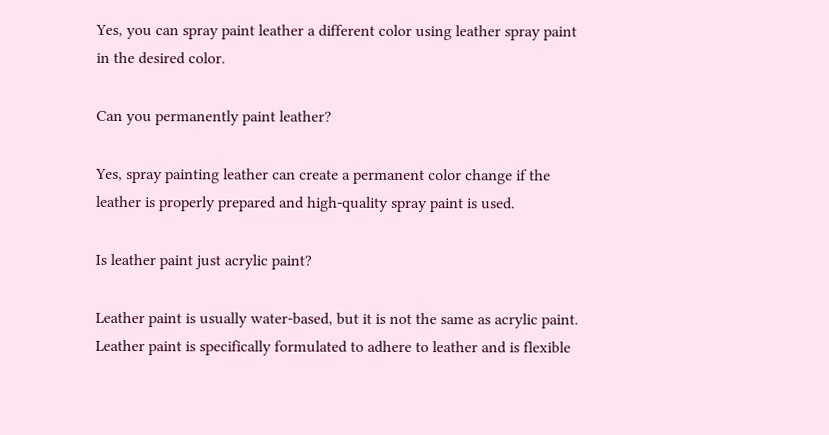Yes, you can spray paint leather a different color using leather spray paint in the desired color.

Can you permanently paint leather?

Yes, spray painting leather can create a permanent color change if the leather is properly prepared and high-quality spray paint is used.

Is leather paint just acrylic paint?

Leather paint is usually water-based, but it is not the same as acrylic paint. Leather paint is specifically formulated to adhere to leather and is flexible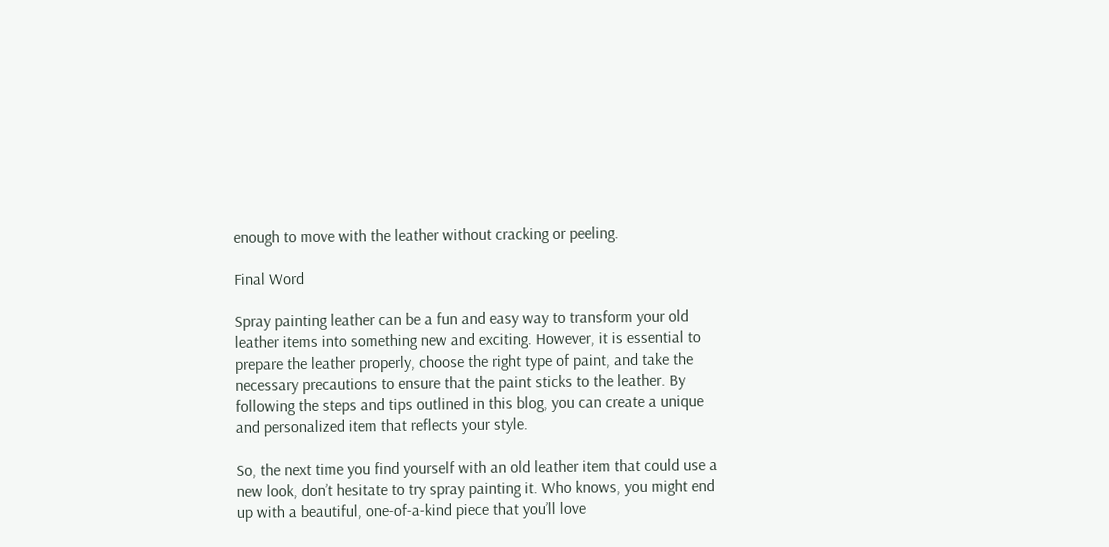enough to move with the leather without cracking or peeling.

Final Word

Spray painting leather can be a fun and easy way to transform your old leather items into something new and exciting. However, it is essential to prepare the leather properly, choose the right type of paint, and take the necessary precautions to ensure that the paint sticks to the leather. By following the steps and tips outlined in this blog, you can create a unique and personalized item that reflects your style.

So, the next time you find yourself with an old leather item that could use a new look, don’t hesitate to try spray painting it. Who knows, you might end up with a beautiful, one-of-a-kind piece that you’ll love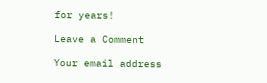for years!

Leave a Comment

Your email address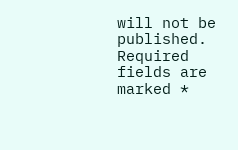will not be published. Required fields are marked *